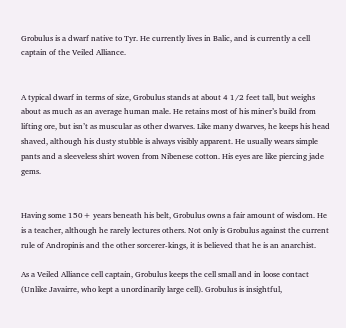Grobulus is a dwarf native to Tyr. He currently lives in Balic, and is currently a cell captain of the Veiled Alliance.


A typical dwarf in terms of size, Grobulus stands at about 4 1/2 feet tall, but weighs about as much as an average human male. He retains most of his miner’s build from lifting ore, but isn’t as muscular as other dwarves. Like many dwarves, he keeps his head shaved, although his dusty stubble is always visibly apparent. He usually wears simple pants and a sleeveless shirt woven from Nibenese cotton. His eyes are like piercing jade gems.


Having some 150+ years beneath his belt, Grobulus owns a fair amount of wisdom. He is a teacher, although he rarely lectures others. Not only is Grobulus against the current rule of Andropinis and the other sorcerer-kings, it is believed that he is an anarchist.

As a Veiled Alliance cell captain, Grobulus keeps the cell small and in loose contact (Unlike Javairre, who kept a unordinarily large cell). Grobulus is insightful,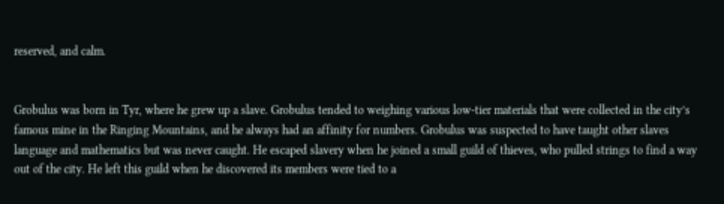reserved, and calm.


Grobulus was born in Tyr, where he grew up a slave. Grobulus tended to weighing various low-tier materials that were collected in the city’s famous mine in the Ringing Mountains, and he always had an affinity for numbers. Grobulus was suspected to have taught other slaves language and mathematics but was never caught. He escaped slavery when he joined a small guild of thieves, who pulled strings to find a way out of the city. He left this guild when he discovered its members were tied to a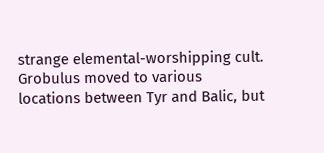strange elemental-worshipping cult. Grobulus moved to various locations between Tyr and Balic, but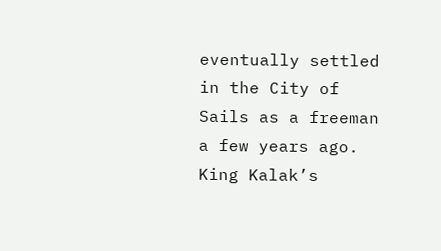eventually settled in the City of Sails as a freeman a few years ago. King Kalak’s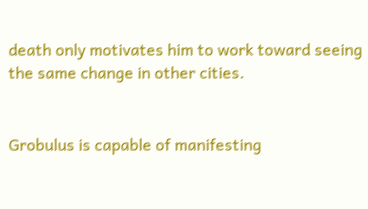death only motivates him to work toward seeing the same change in other cities.


Grobulus is capable of manifesting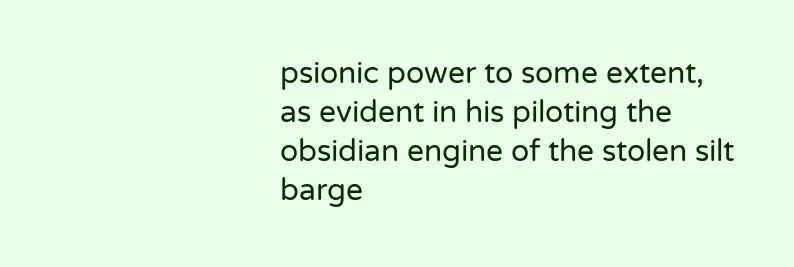psionic power to some extent, as evident in his piloting the obsidian engine of the stolen silt barge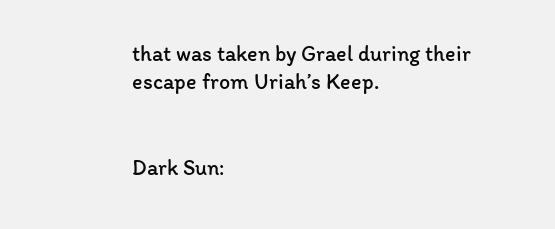that was taken by Grael during their escape from Uriah’s Keep.


Dark Sun: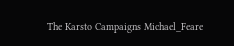The Karsto Campaigns Michael_Feare